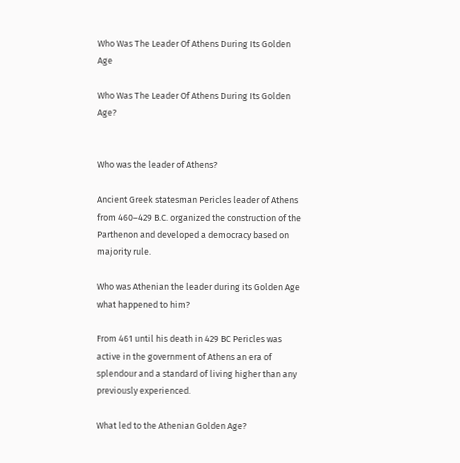Who Was The Leader Of Athens During Its Golden Age

Who Was The Leader Of Athens During Its Golden Age?


Who was the leader of Athens?

Ancient Greek statesman Pericles leader of Athens from 460–429 B.C. organized the construction of the Parthenon and developed a democracy based on majority rule.

Who was Athenian the leader during its Golden Age what happened to him?

From 461 until his death in 429 BC Pericles was active in the government of Athens an era of splendour and a standard of living higher than any previously experienced.

What led to the Athenian Golden Age?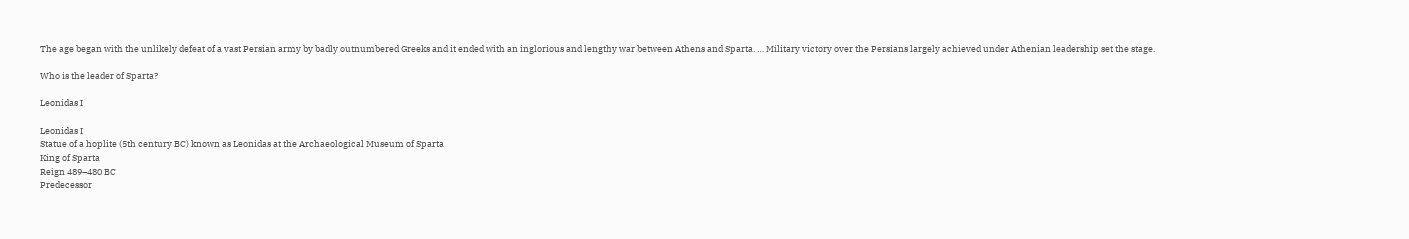The age began with the unlikely defeat of a vast Persian army by badly outnumbered Greeks and it ended with an inglorious and lengthy war between Athens and Sparta. … Military victory over the Persians largely achieved under Athenian leadership set the stage.

Who is the leader of Sparta?

Leonidas I

Leonidas I
Statue of a hoplite (5th century BC) known as Leonidas at the Archaeological Museum of Sparta
King of Sparta
Reign 489–480 BC
Predecessor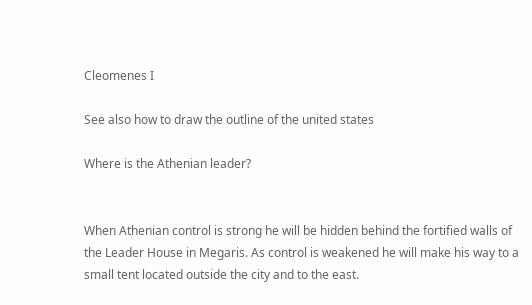Cleomenes I

See also how to draw the outline of the united states

Where is the Athenian leader?


When Athenian control is strong he will be hidden behind the fortified walls of the Leader House in Megaris. As control is weakened he will make his way to a small tent located outside the city and to the east.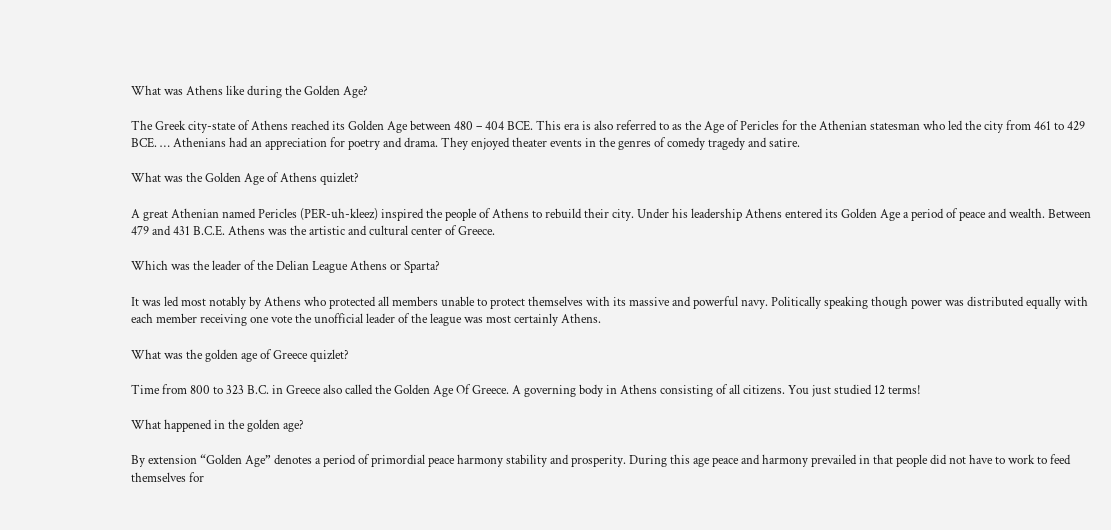What was Athens like during the Golden Age?

The Greek city-state of Athens reached its Golden Age between 480 – 404 BCE. This era is also referred to as the Age of Pericles for the Athenian statesman who led the city from 461 to 429 BCE. … Athenians had an appreciation for poetry and drama. They enjoyed theater events in the genres of comedy tragedy and satire.

What was the Golden Age of Athens quizlet?

A great Athenian named Pericles (PER-uh-kleez) inspired the people of Athens to rebuild their city. Under his leadership Athens entered its Golden Age a period of peace and wealth. Between 479 and 431 B.C.E. Athens was the artistic and cultural center of Greece.

Which was the leader of the Delian League Athens or Sparta?

It was led most notably by Athens who protected all members unable to protect themselves with its massive and powerful navy. Politically speaking though power was distributed equally with each member receiving one vote the unofficial leader of the league was most certainly Athens.

What was the golden age of Greece quizlet?

Time from 800 to 323 B.C. in Greece also called the Golden Age Of Greece. A governing body in Athens consisting of all citizens. You just studied 12 terms!

What happened in the golden age?

By extension “Golden Age” denotes a period of primordial peace harmony stability and prosperity. During this age peace and harmony prevailed in that people did not have to work to feed themselves for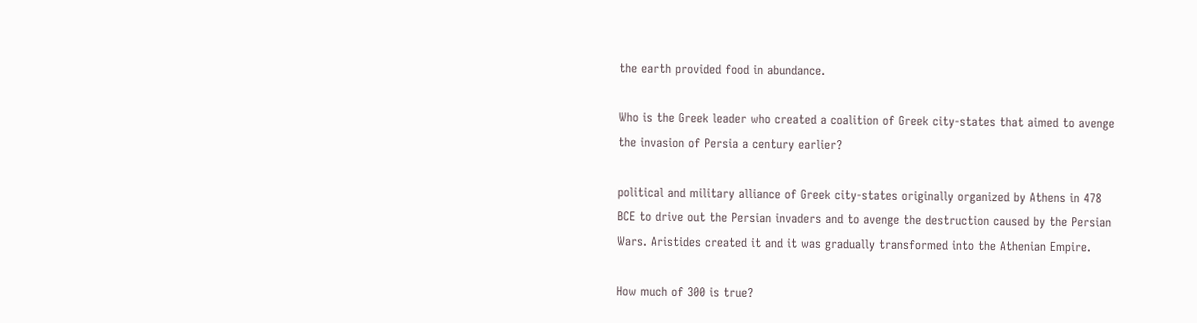the earth provided food in abundance.

Who is the Greek leader who created a coalition of Greek city-states that aimed to avenge the invasion of Persia a century earlier?

political and military alliance of Greek city-states originally organized by Athens in 478 BCE to drive out the Persian invaders and to avenge the destruction caused by the Persian Wars. Aristides created it and it was gradually transformed into the Athenian Empire.

How much of 300 is true?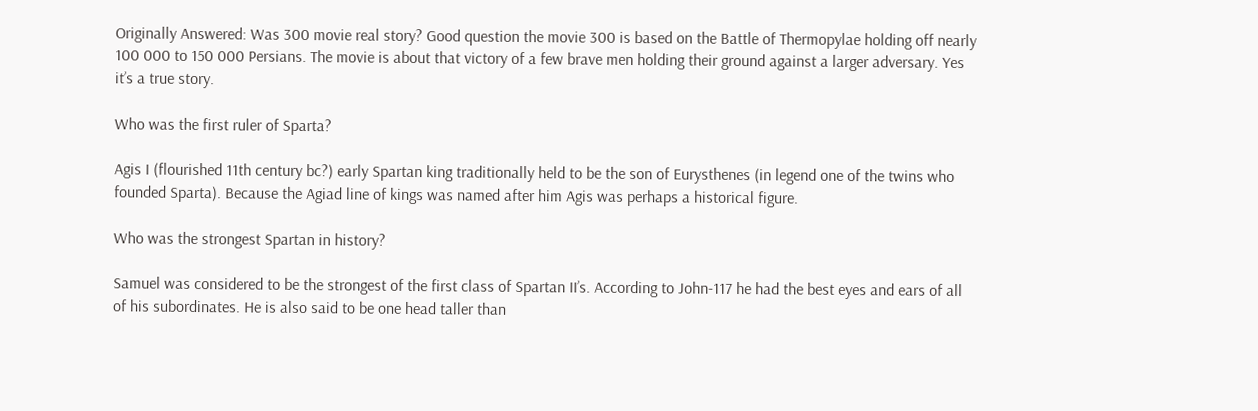Originally Answered: Was 300 movie real story? Good question the movie 300 is based on the Battle of Thermopylae holding off nearly 100 000 to 150 000 Persians. The movie is about that victory of a few brave men holding their ground against a larger adversary. Yes it’s a true story.

Who was the first ruler of Sparta?

Agis I (flourished 11th century bc?) early Spartan king traditionally held to be the son of Eurysthenes (in legend one of the twins who founded Sparta). Because the Agiad line of kings was named after him Agis was perhaps a historical figure.

Who was the strongest Spartan in history?

Samuel was considered to be the strongest of the first class of Spartan II’s. According to John-117 he had the best eyes and ears of all of his subordinates. He is also said to be one head taller than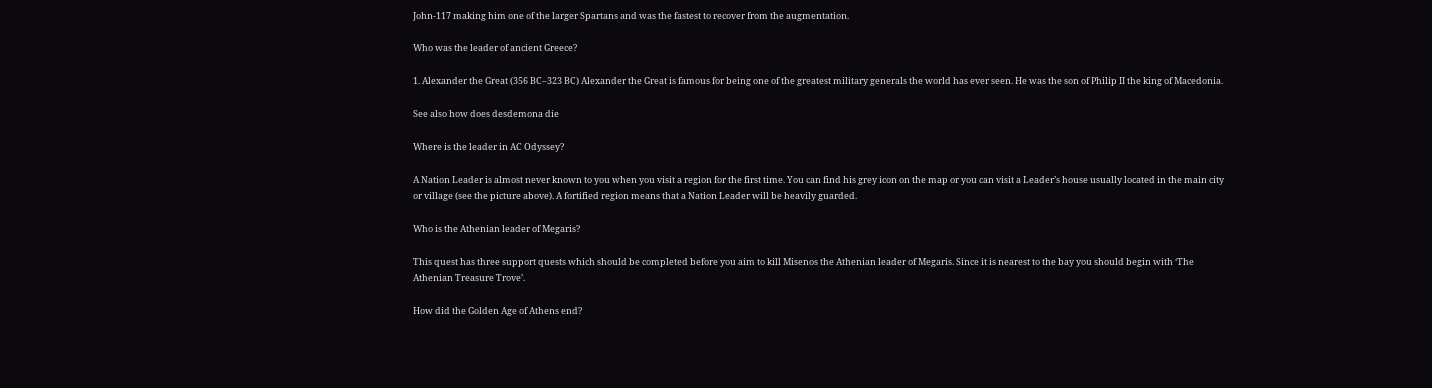John-117 making him one of the larger Spartans and was the fastest to recover from the augmentation.

Who was the leader of ancient Greece?

1. Alexander the Great (356 BC–323 BC) Alexander the Great is famous for being one of the greatest military generals the world has ever seen. He was the son of Philip II the king of Macedonia.

See also how does desdemona die

Where is the leader in AC Odyssey?

A Nation Leader is almost never known to you when you visit a region for the first time. You can find his grey icon on the map or you can visit a Leader’s house usually located in the main city or village (see the picture above). A fortified region means that a Nation Leader will be heavily guarded.

Who is the Athenian leader of Megaris?

This quest has three support quests which should be completed before you aim to kill Misenos the Athenian leader of Megaris. Since it is nearest to the bay you should begin with ‘The Athenian Treasure Trove’.

How did the Golden Age of Athens end?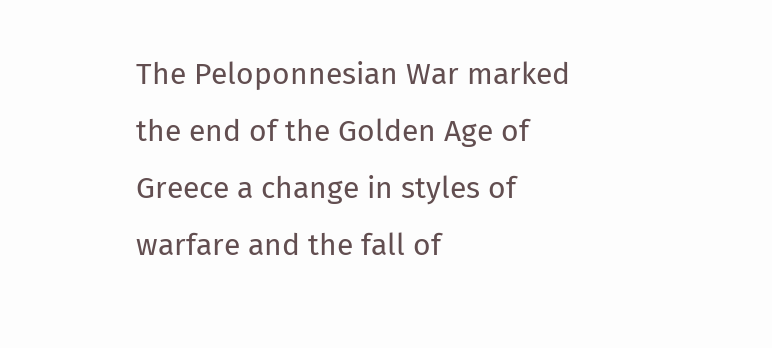The Peloponnesian War marked the end of the Golden Age of Greece a change in styles of warfare and the fall of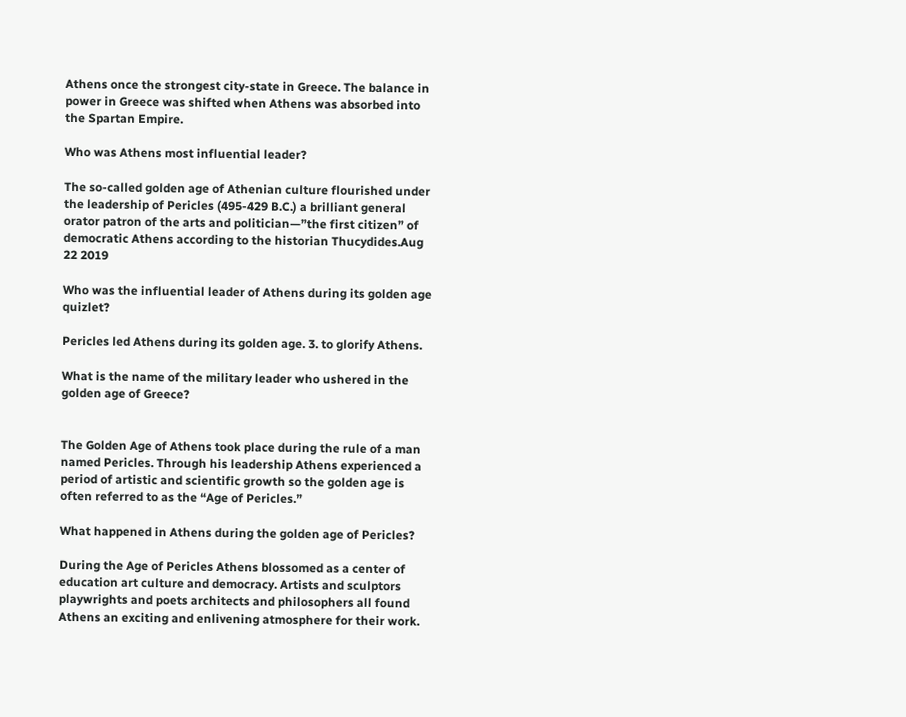Athens once the strongest city-state in Greece. The balance in power in Greece was shifted when Athens was absorbed into the Spartan Empire.

Who was Athens most influential leader?

The so-called golden age of Athenian culture flourished under the leadership of Pericles (495-429 B.C.) a brilliant general orator patron of the arts and politician—”the first citizen” of democratic Athens according to the historian Thucydides.Aug 22 2019

Who was the influential leader of Athens during its golden age quizlet?

Pericles led Athens during its golden age. 3. to glorify Athens.

What is the name of the military leader who ushered in the golden age of Greece?


The Golden Age of Athens took place during the rule of a man named Pericles. Through his leadership Athens experienced a period of artistic and scientific growth so the golden age is often referred to as the “Age of Pericles.”

What happened in Athens during the golden age of Pericles?

During the Age of Pericles Athens blossomed as a center of education art culture and democracy. Artists and sculptors playwrights and poets architects and philosophers all found Athens an exciting and enlivening atmosphere for their work.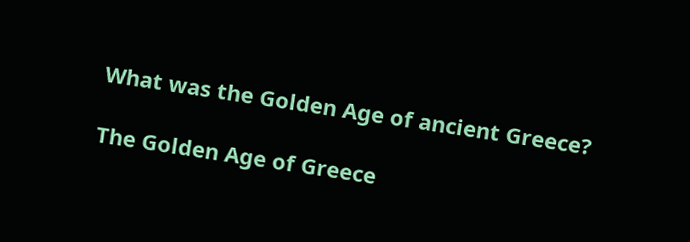What was the Golden Age of ancient Greece?

The Golden Age of Greece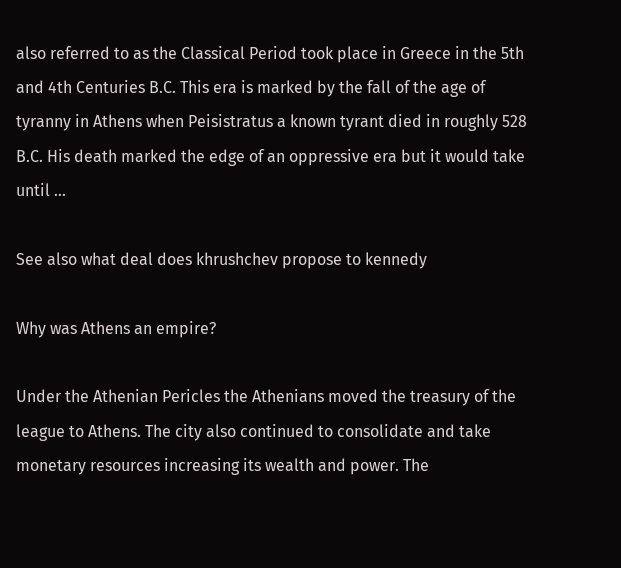also referred to as the Classical Period took place in Greece in the 5th and 4th Centuries B.C. This era is marked by the fall of the age of tyranny in Athens when Peisistratus a known tyrant died in roughly 528 B.C. His death marked the edge of an oppressive era but it would take until …

See also what deal does khrushchev propose to kennedy

Why was Athens an empire?

Under the Athenian Pericles the Athenians moved the treasury of the league to Athens. The city also continued to consolidate and take monetary resources increasing its wealth and power. The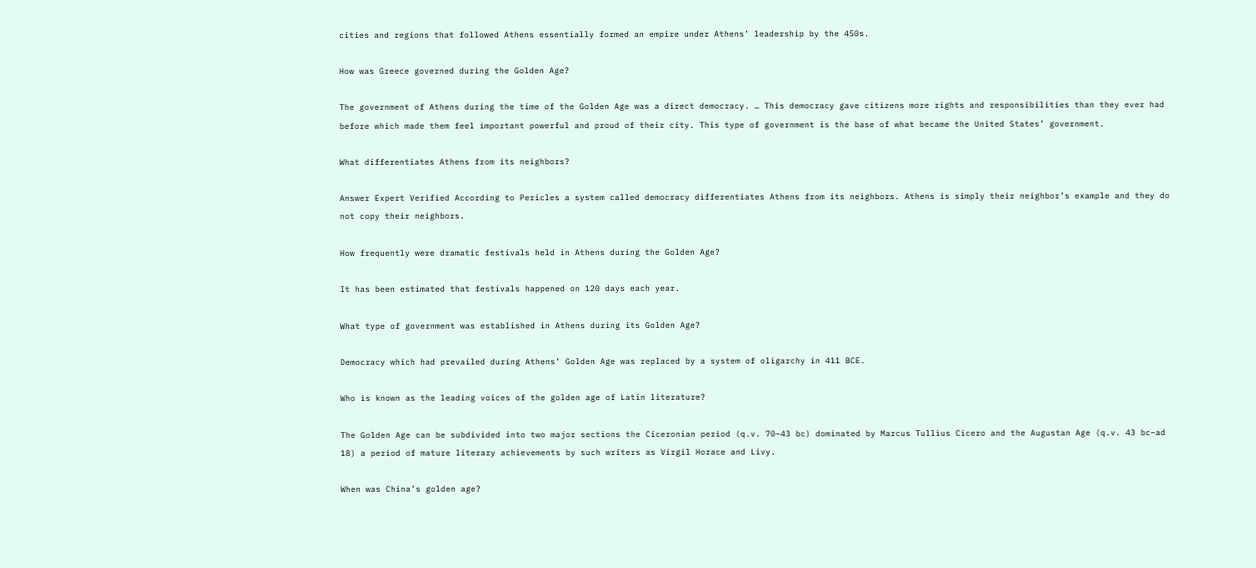cities and regions that followed Athens essentially formed an empire under Athens’ leadership by the 450s.

How was Greece governed during the Golden Age?

The government of Athens during the time of the Golden Age was a direct democracy. … This democracy gave citizens more rights and responsibilities than they ever had before which made them feel important powerful and proud of their city. This type of government is the base of what became the United States’ government.

What differentiates Athens from its neighbors?

Answer Expert Verified According to Pericles a system called democracy differentiates Athens from its neighbors. Athens is simply their neighbor’s example and they do not copy their neighbors.

How frequently were dramatic festivals held in Athens during the Golden Age?

It has been estimated that festivals happened on 120 days each year.

What type of government was established in Athens during its Golden Age?

Democracy which had prevailed during Athens’ Golden Age was replaced by a system of oligarchy in 411 BCE.

Who is known as the leading voices of the golden age of Latin literature?

The Golden Age can be subdivided into two major sections the Ciceronian period (q.v. 70–43 bc) dominated by Marcus Tullius Cicero and the Augustan Age (q.v. 43 bc–ad 18) a period of mature literary achievements by such writers as Virgil Horace and Livy.

When was China’s golden age?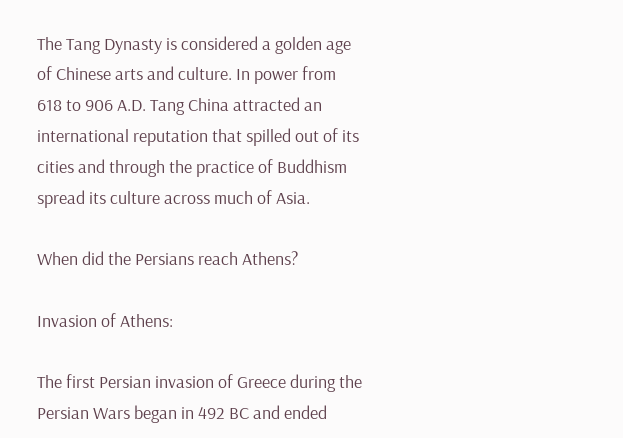The Tang Dynasty is considered a golden age of Chinese arts and culture. In power from 618 to 906 A.D. Tang China attracted an international reputation that spilled out of its cities and through the practice of Buddhism spread its culture across much of Asia.

When did the Persians reach Athens?

Invasion of Athens:

The first Persian invasion of Greece during the Persian Wars began in 492 BC and ended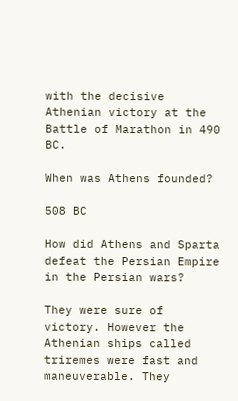with the decisive Athenian victory at the Battle of Marathon in 490 BC.

When was Athens founded?

508 BC

How did Athens and Sparta defeat the Persian Empire in the Persian wars?

They were sure of victory. However the Athenian ships called triremes were fast and maneuverable. They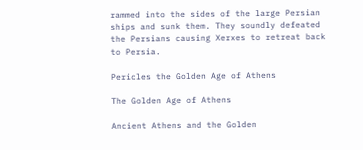rammed into the sides of the large Persian ships and sunk them. They soundly defeated the Persians causing Xerxes to retreat back to Persia.

Pericles the Golden Age of Athens

The Golden Age of Athens

Ancient Athens and the Golden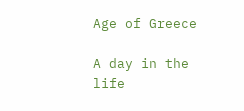Age of Greece

A day in the life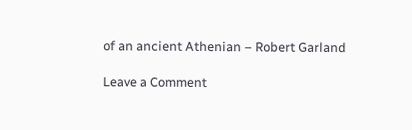of an ancient Athenian – Robert Garland

Leave a Comment